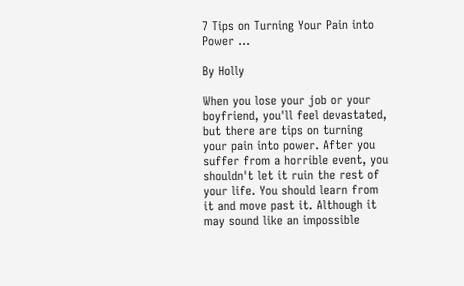7 Tips on Turning Your Pain into Power ...

By Holly

When you lose your job or your boyfriend, you'll feel devastated, but there are tips on turning your pain into power. After you suffer from a horrible event, you shouldn't let it ruin the rest of your life. You should learn from it and move past it. Although it may sound like an impossible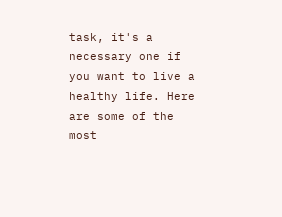task, it's a necessary one if you want to live a healthy life. Here are some of the most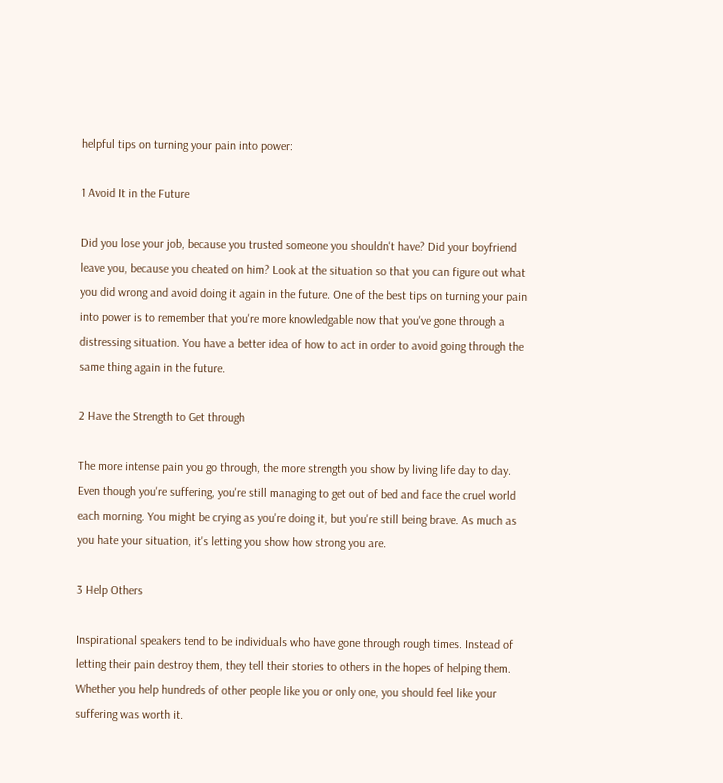helpful tips on turning your pain into power:

1 Avoid It in the Future

Did you lose your job, because you trusted someone you shouldn't have? Did your boyfriend leave you, because you cheated on him? Look at the situation so that you can figure out what you did wrong and avoid doing it again in the future. One of the best tips on turning your pain into power is to remember that you're more knowledgable now that you've gone through a distressing situation. You have a better idea of how to act in order to avoid going through the same thing again in the future.

2 Have the Strength to Get through

The more intense pain you go through, the more strength you show by living life day to day. Even though you're suffering, you're still managing to get out of bed and face the cruel world each morning. You might be crying as you're doing it, but you're still being brave. As much as you hate your situation, it's letting you show how strong you are.

3 Help Others

Inspirational speakers tend to be individuals who have gone through rough times. Instead of letting their pain destroy them, they tell their stories to others in the hopes of helping them. Whether you help hundreds of other people like you or only one, you should feel like your suffering was worth it.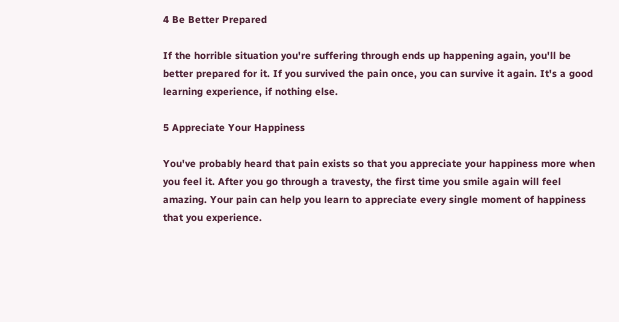4 Be Better Prepared

If the horrible situation you're suffering through ends up happening again, you'll be better prepared for it. If you survived the pain once, you can survive it again. It's a good learning experience, if nothing else.

5 Appreciate Your Happiness

You've probably heard that pain exists so that you appreciate your happiness more when you feel it. After you go through a travesty, the first time you smile again will feel amazing. Your pain can help you learn to appreciate every single moment of happiness that you experience.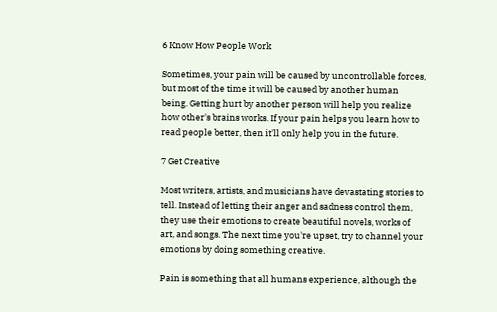6 Know How People Work

Sometimes, your pain will be caused by uncontrollable forces, but most of the time it will be caused by another human being. Getting hurt by another person will help you realize how other's brains works. If your pain helps you learn how to read people better, then it'll only help you in the future.

7 Get Creative

Most writers, artists, and musicians have devastating stories to tell. Instead of letting their anger and sadness control them, they use their emotions to create beautiful novels, works of art, and songs. The next time you're upset, try to channel your emotions by doing something creative.

Pain is something that all humans experience, although the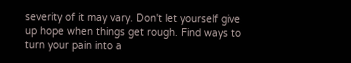severity of it may vary. Don't let yourself give up hope when things get rough. Find ways to turn your pain into a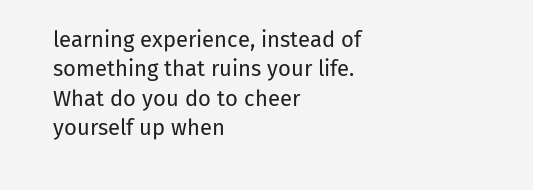learning experience, instead of something that ruins your life. What do you do to cheer yourself up when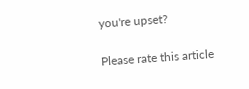you're upset?

Please rate this article